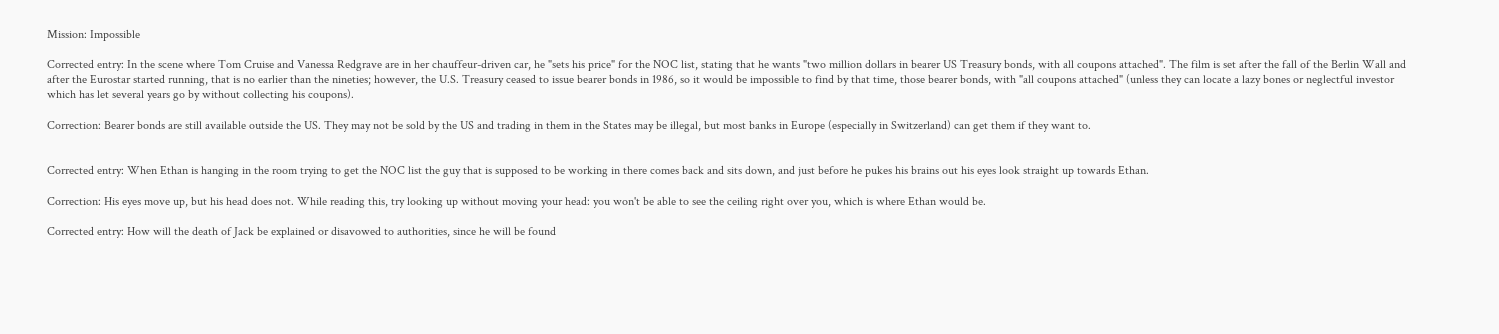Mission: Impossible

Corrected entry: In the scene where Tom Cruise and Vanessa Redgrave are in her chauffeur-driven car, he "sets his price" for the NOC list, stating that he wants "two million dollars in bearer US Treasury bonds, with all coupons attached". The film is set after the fall of the Berlin Wall and after the Eurostar started running, that is no earlier than the nineties; however, the U.S. Treasury ceased to issue bearer bonds in 1986, so it would be impossible to find by that time, those bearer bonds, with "all coupons attached" (unless they can locate a lazy bones or neglectful investor which has let several years go by without collecting his coupons).

Correction: Bearer bonds are still available outside the US. They may not be sold by the US and trading in them in the States may be illegal, but most banks in Europe (especially in Switzerland) can get them if they want to.


Corrected entry: When Ethan is hanging in the room trying to get the NOC list the guy that is supposed to be working in there comes back and sits down, and just before he pukes his brains out his eyes look straight up towards Ethan.

Correction: His eyes move up, but his head does not. While reading this, try looking up without moving your head: you won't be able to see the ceiling right over you, which is where Ethan would be.

Corrected entry: How will the death of Jack be explained or disavowed to authorities, since he will be found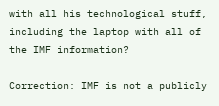with all his technological stuff, including the laptop with all of the IMF information?

Correction: IMF is not a publicly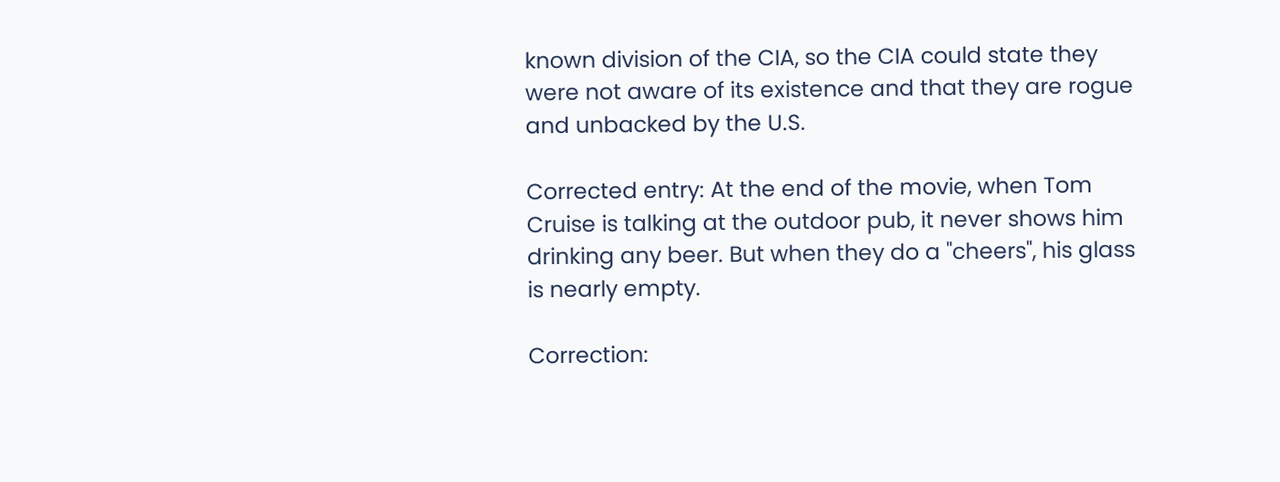known division of the CIA, so the CIA could state they were not aware of its existence and that they are rogue and unbacked by the U.S.

Corrected entry: At the end of the movie, when Tom Cruise is talking at the outdoor pub, it never shows him drinking any beer. But when they do a "cheers", his glass is nearly empty.

Correction: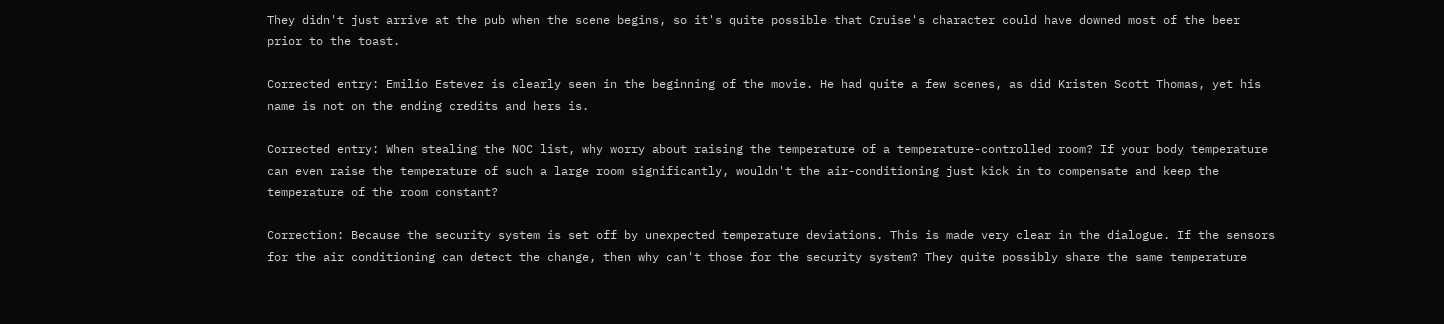They didn't just arrive at the pub when the scene begins, so it's quite possible that Cruise's character could have downed most of the beer prior to the toast.

Corrected entry: Emilio Estevez is clearly seen in the beginning of the movie. He had quite a few scenes, as did Kristen Scott Thomas, yet his name is not on the ending credits and hers is.

Corrected entry: When stealing the NOC list, why worry about raising the temperature of a temperature-controlled room? If your body temperature can even raise the temperature of such a large room significantly, wouldn't the air-conditioning just kick in to compensate and keep the temperature of the room constant?

Correction: Because the security system is set off by unexpected temperature deviations. This is made very clear in the dialogue. If the sensors for the air conditioning can detect the change, then why can't those for the security system? They quite possibly share the same temperature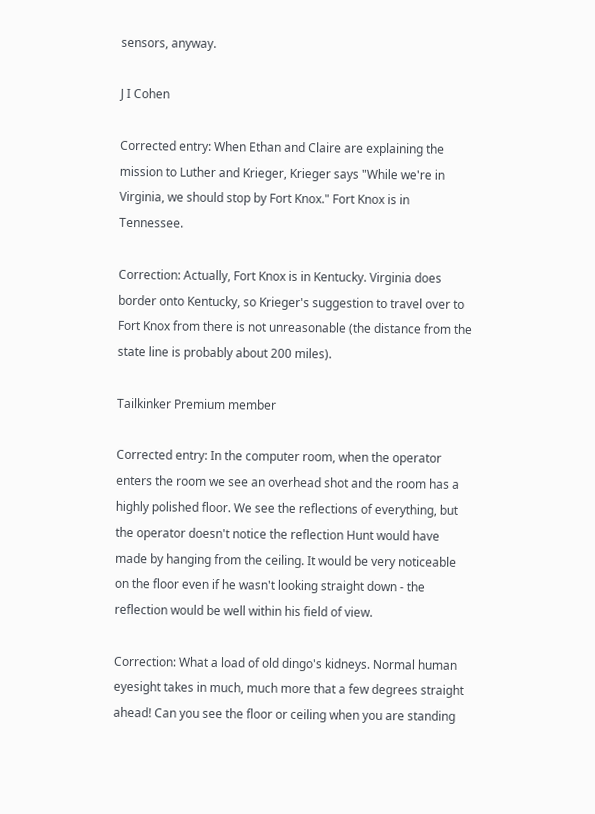sensors, anyway.

J I Cohen

Corrected entry: When Ethan and Claire are explaining the mission to Luther and Krieger, Krieger says "While we're in Virginia, we should stop by Fort Knox." Fort Knox is in Tennessee.

Correction: Actually, Fort Knox is in Kentucky. Virginia does border onto Kentucky, so Krieger's suggestion to travel over to Fort Knox from there is not unreasonable (the distance from the state line is probably about 200 miles).

Tailkinker Premium member

Corrected entry: In the computer room, when the operator enters the room we see an overhead shot and the room has a highly polished floor. We see the reflections of everything, but the operator doesn't notice the reflection Hunt would have made by hanging from the ceiling. It would be very noticeable on the floor even if he wasn't looking straight down - the reflection would be well within his field of view.

Correction: What a load of old dingo's kidneys. Normal human eyesight takes in much, much more that a few degrees straight ahead! Can you see the floor or ceiling when you are standing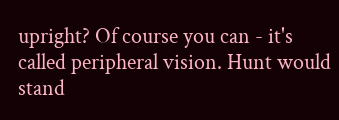upright? Of course you can - it's called peripheral vision. Hunt would stand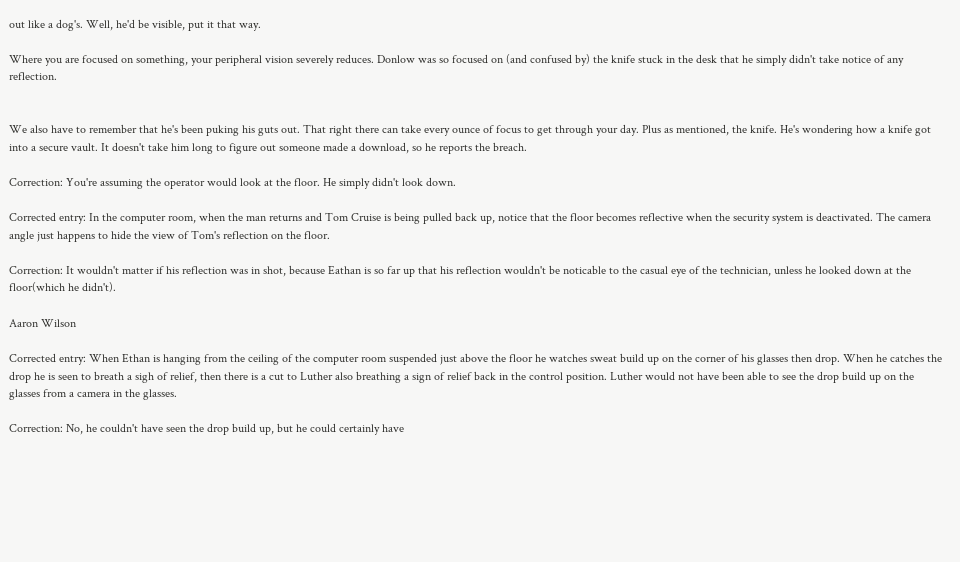out like a dog's. Well, he'd be visible, put it that way.

Where you are focused on something, your peripheral vision severely reduces. Donlow was so focused on (and confused by) the knife stuck in the desk that he simply didn't take notice of any reflection.


We also have to remember that he's been puking his guts out. That right there can take every ounce of focus to get through your day. Plus as mentioned, the knife. He's wondering how a knife got into a secure vault. It doesn't take him long to figure out someone made a download, so he reports the breach.

Correction: You're assuming the operator would look at the floor. He simply didn't look down.

Corrected entry: In the computer room, when the man returns and Tom Cruise is being pulled back up, notice that the floor becomes reflective when the security system is deactivated. The camera angle just happens to hide the view of Tom's reflection on the floor.

Correction: It wouldn't matter if his reflection was in shot, because Eathan is so far up that his reflection wouldn't be noticable to the casual eye of the technician, unless he looked down at the floor(which he didn't).

Aaron Wilson

Corrected entry: When Ethan is hanging from the ceiling of the computer room suspended just above the floor he watches sweat build up on the corner of his glasses then drop. When he catches the drop he is seen to breath a sigh of relief, then there is a cut to Luther also breathing a sign of relief back in the control position. Luther would not have been able to see the drop build up on the glasses from a camera in the glasses.

Correction: No, he couldn't have seen the drop build up, but he could certainly have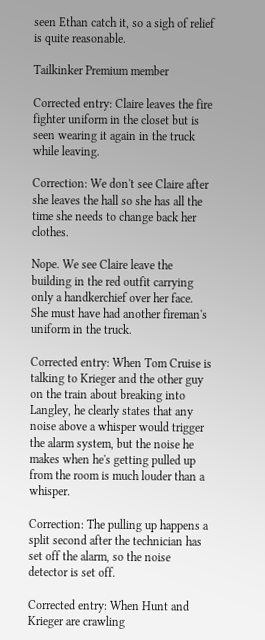seen Ethan catch it, so a sigh of relief is quite reasonable.

Tailkinker Premium member

Corrected entry: Claire leaves the fire fighter uniform in the closet but is seen wearing it again in the truck while leaving.

Correction: We don't see Claire after she leaves the hall so she has all the time she needs to change back her clothes.

Nope. We see Claire leave the building in the red outfit carrying only a handkerchief over her face. She must have had another fireman's uniform in the truck.

Corrected entry: When Tom Cruise is talking to Krieger and the other guy on the train about breaking into Langley, he clearly states that any noise above a whisper would trigger the alarm system, but the noise he makes when he's getting pulled up from the room is much louder than a whisper.

Correction: The pulling up happens a split second after the technician has set off the alarm, so the noise detector is set off.

Corrected entry: When Hunt and Krieger are crawling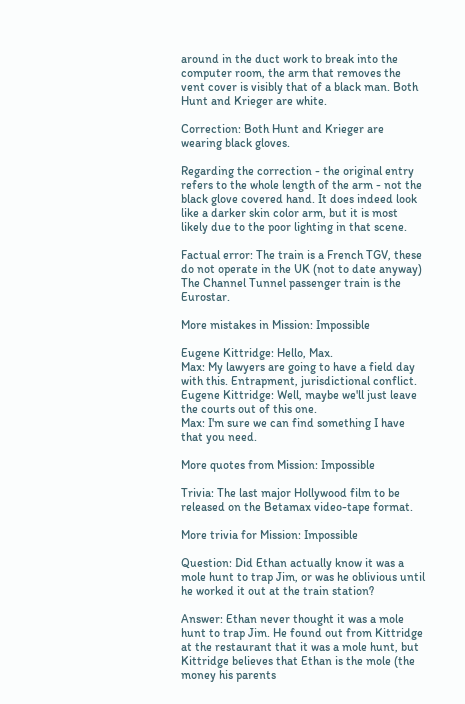around in the duct work to break into the computer room, the arm that removes the vent cover is visibly that of a black man. Both Hunt and Krieger are white.

Correction: Both Hunt and Krieger are wearing black gloves.

Regarding the correction - the original entry refers to the whole length of the arm - not the black glove covered hand. It does indeed look like a darker skin color arm, but it is most likely due to the poor lighting in that scene.

Factual error: The train is a French TGV, these do not operate in the UK (not to date anyway) The Channel Tunnel passenger train is the Eurostar.

More mistakes in Mission: Impossible

Eugene Kittridge: Hello, Max.
Max: My lawyers are going to have a field day with this. Entrapment, jurisdictional conflict.
Eugene Kittridge: Well, maybe we'll just leave the courts out of this one.
Max: I'm sure we can find something I have that you need.

More quotes from Mission: Impossible

Trivia: The last major Hollywood film to be released on the Betamax video-tape format.

More trivia for Mission: Impossible

Question: Did Ethan actually know it was a mole hunt to trap Jim, or was he oblivious until he worked it out at the train station?

Answer: Ethan never thought it was a mole hunt to trap Jim. He found out from Kittridge at the restaurant that it was a mole hunt, but Kittridge believes that Ethan is the mole (the money his parents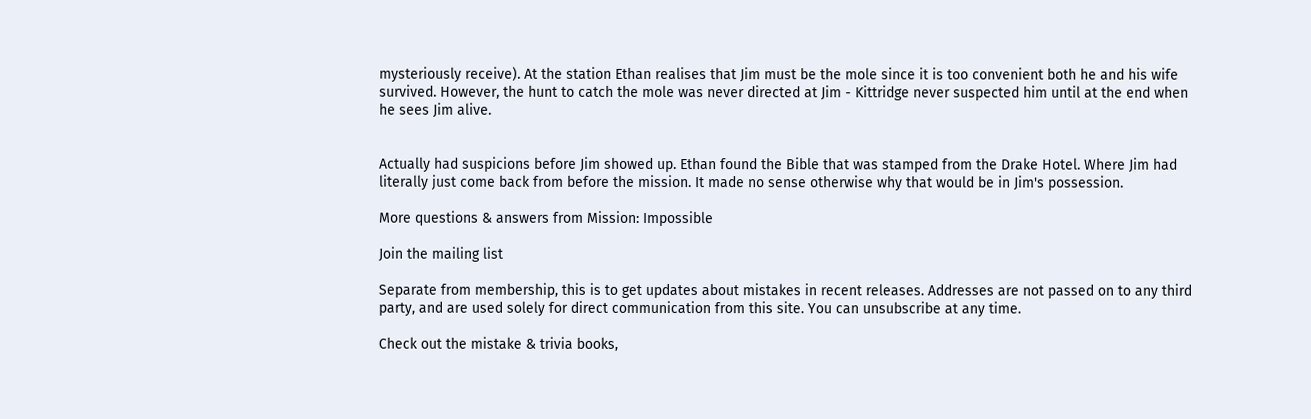mysteriously receive). At the station Ethan realises that Jim must be the mole since it is too convenient both he and his wife survived. However, the hunt to catch the mole was never directed at Jim - Kittridge never suspected him until at the end when he sees Jim alive.


Actually had suspicions before Jim showed up. Ethan found the Bible that was stamped from the Drake Hotel. Where Jim had literally just come back from before the mission. It made no sense otherwise why that would be in Jim's possession.

More questions & answers from Mission: Impossible

Join the mailing list

Separate from membership, this is to get updates about mistakes in recent releases. Addresses are not passed on to any third party, and are used solely for direct communication from this site. You can unsubscribe at any time.

Check out the mistake & trivia books,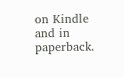on Kindle and in paperback.